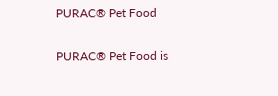PURAC® Pet Food

PURAC® Pet Food is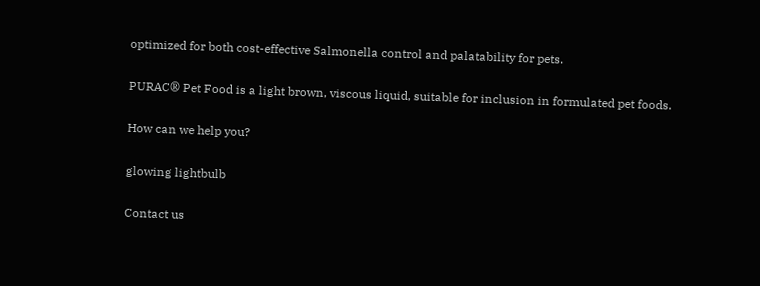optimized for both cost-effective Salmonella control and palatability for pets.

PURAC® Pet Food is a light brown, viscous liquid, suitable for inclusion in formulated pet foods.

How can we help you?

glowing lightbulb

Contact us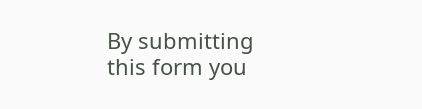By submitting this form you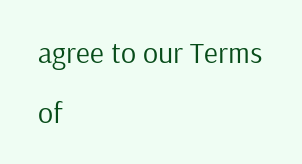agree to our Terms of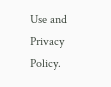Use and Privacy Policy.